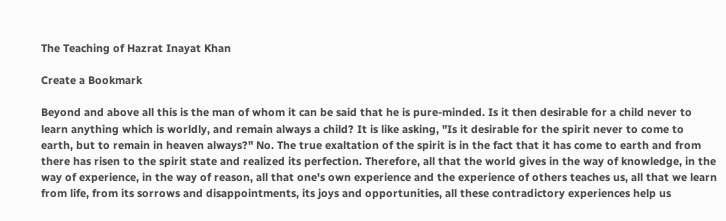The Teaching of Hazrat Inayat Khan

Create a Bookmark

Beyond and above all this is the man of whom it can be said that he is pure-minded. Is it then desirable for a child never to learn anything which is worldly, and remain always a child? It is like asking, "Is it desirable for the spirit never to come to earth, but to remain in heaven always?" No. The true exaltation of the spirit is in the fact that it has come to earth and from there has risen to the spirit state and realized its perfection. Therefore, all that the world gives in the way of knowledge, in the way of experience, in the way of reason, all that one's own experience and the experience of others teaches us, all that we learn from life, from its sorrows and disappointments, its joys and opportunities, all these contradictory experiences help us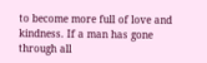to become more full of love and kindness. If a man has gone through all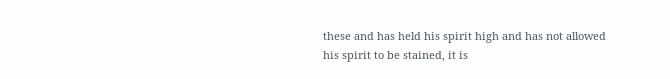these and has held his spirit high and has not allowed his spirit to be stained, it is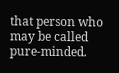that person who may be called pure-minded.